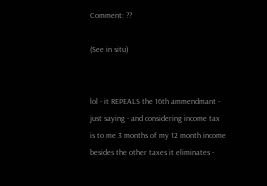Comment: ??

(See in situ)


lol - it REPEALS the 16th ammendmant - just saying - and considering income tax is to me 3 months of my 12 month income besides the other taxes it eliminates -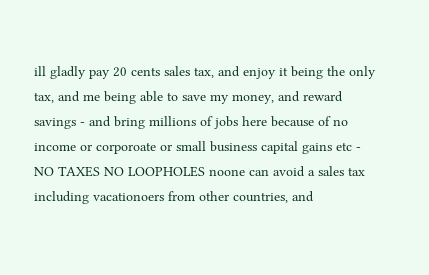ill gladly pay 20 cents sales tax, and enjoy it being the only tax, and me being able to save my money, and reward savings - and bring millions of jobs here because of no income or corporoate or small business capital gains etc - NO TAXES NO LOOPHOLES noone can avoid a sales tax including vacationoers from other countries, and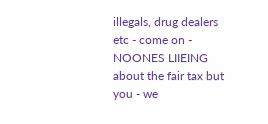illegals, drug dealers etc - come on - NOONES LIIEING about the fair tax but you - we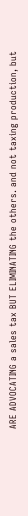ARE ADVOCATING a sales tax BUT ELIMINATING the others. and not taxing production, but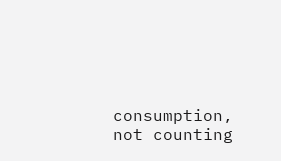consumption, not counting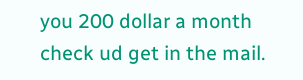you 200 dollar a month check ud get in the mail.